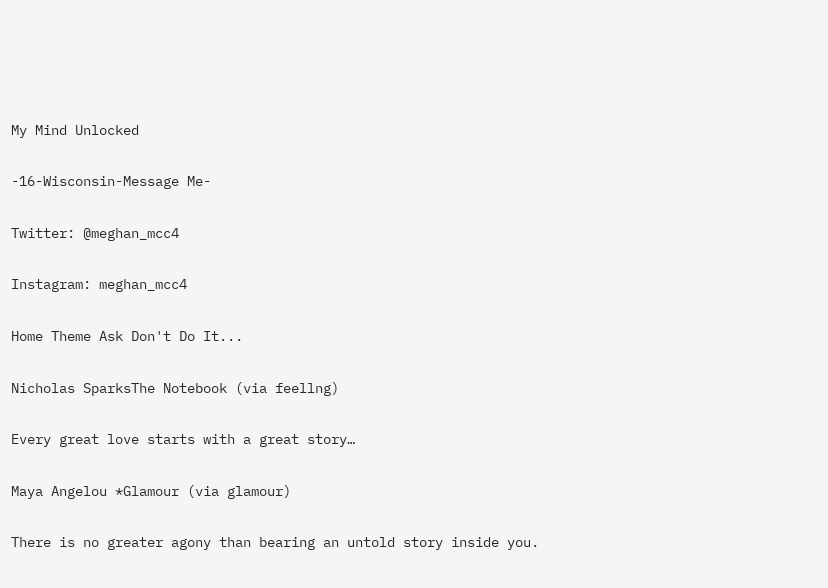My Mind Unlocked

-16-Wisconsin-Message Me-

Twitter: @meghan_mcc4

Instagram: meghan_mcc4

Home Theme Ask Don't Do It...

Nicholas SparksThe Notebook (via feellng)

Every great love starts with a great story…

Maya Angelou *Glamour (via glamour)

There is no greater agony than bearing an untold story inside you.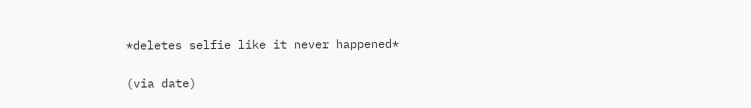*deletes selfie like it never happened*

(via date)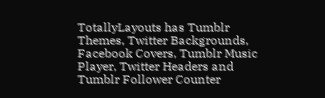TotallyLayouts has Tumblr Themes, Twitter Backgrounds, Facebook Covers, Tumblr Music Player, Twitter Headers and Tumblr Follower Counter